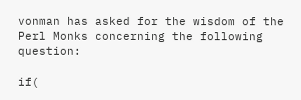vonman has asked for the wisdom of the Perl Monks concerning the following question:

if(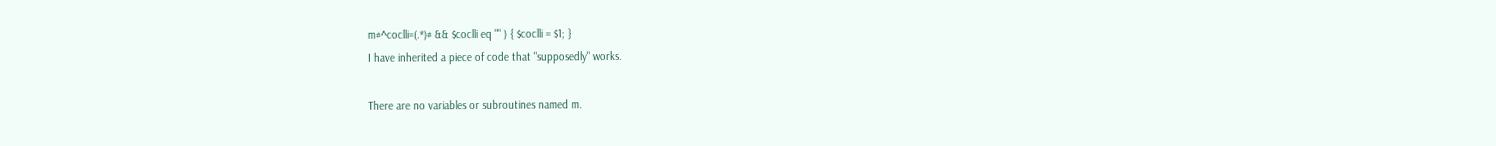m#^coclli=(.*)# && $coclli eq "" ) { $coclli = $1; }
I have inherited a piece of code that "supposedly" works.

There are no variables or subroutines named m.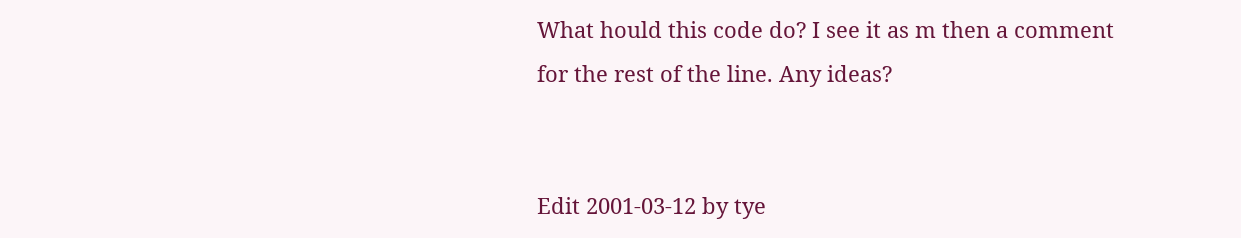What hould this code do? I see it as m then a comment for the rest of the line. Any ideas?


Edit 2001-03-12 by tye